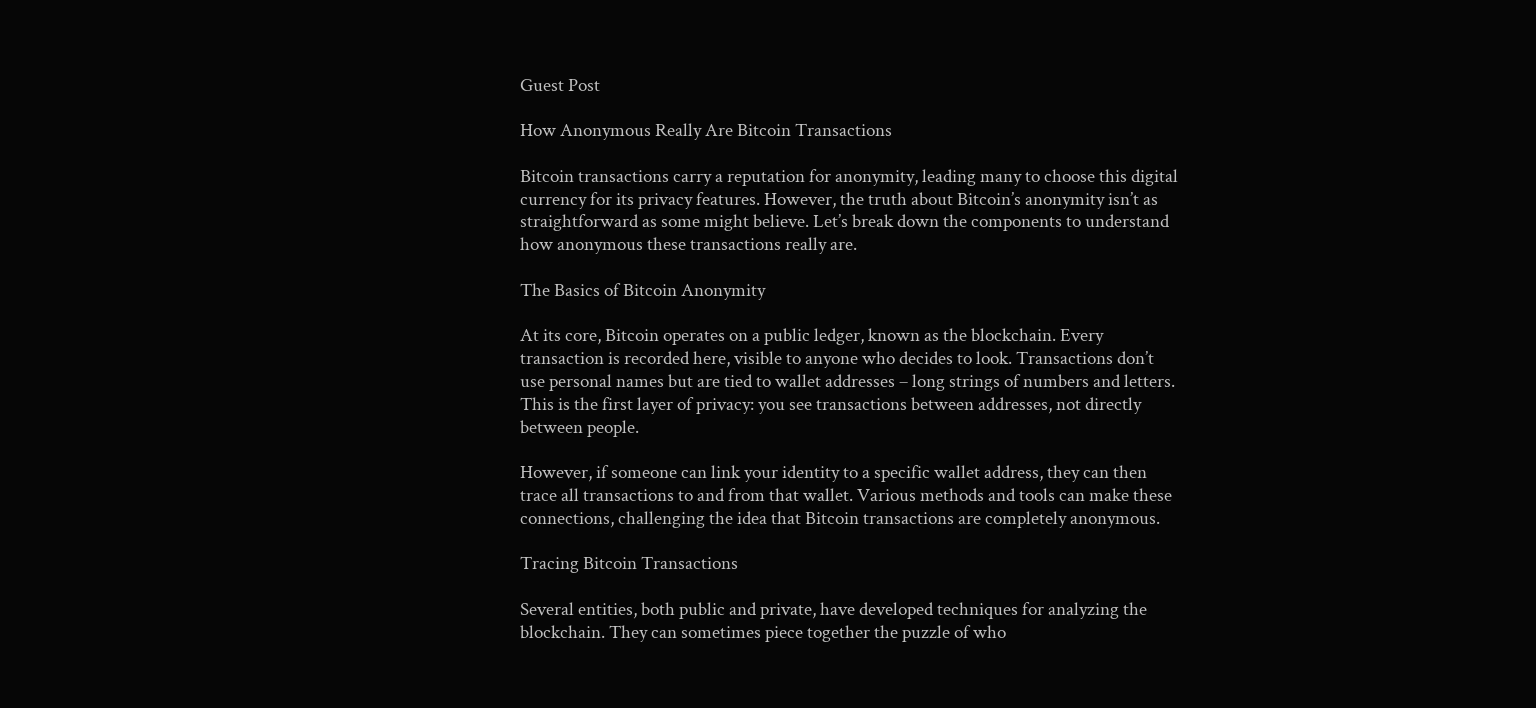Guest Post

How Anonymous Really Are Bitcoin Transactions

Bitcoin transactions carry a reputation for anonymity, leading many to choose this digital currency for its privacy features. However, the truth about Bitcoin’s anonymity isn’t as straightforward as some might believe. Let’s break down the components to understand how anonymous these transactions really are.

The Basics of Bitcoin Anonymity

At its core, Bitcoin operates on a public ledger, known as the blockchain. Every transaction is recorded here, visible to anyone who decides to look. Transactions don’t use personal names but are tied to wallet addresses – long strings of numbers and letters. This is the first layer of privacy: you see transactions between addresses, not directly between people.

However, if someone can link your identity to a specific wallet address, they can then trace all transactions to and from that wallet. Various methods and tools can make these connections, challenging the idea that Bitcoin transactions are completely anonymous.

Tracing Bitcoin Transactions

Several entities, both public and private, have developed techniques for analyzing the blockchain. They can sometimes piece together the puzzle of who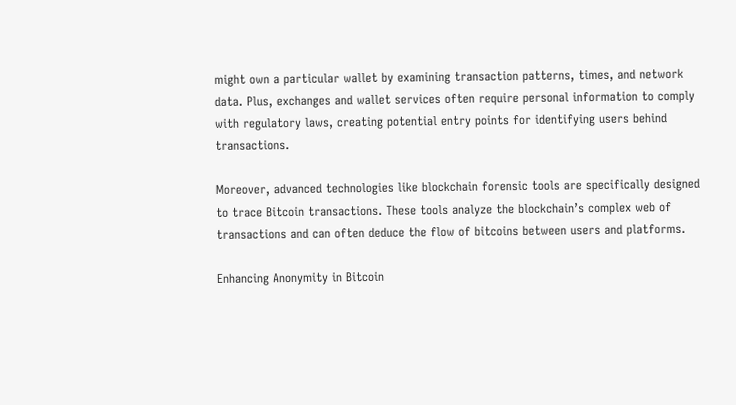might own a particular wallet by examining transaction patterns, times, and network data. Plus, exchanges and wallet services often require personal information to comply with regulatory laws, creating potential entry points for identifying users behind transactions.

Moreover, advanced technologies like blockchain forensic tools are specifically designed to trace Bitcoin transactions. These tools analyze the blockchain’s complex web of transactions and can often deduce the flow of bitcoins between users and platforms.

Enhancing Anonymity in Bitcoin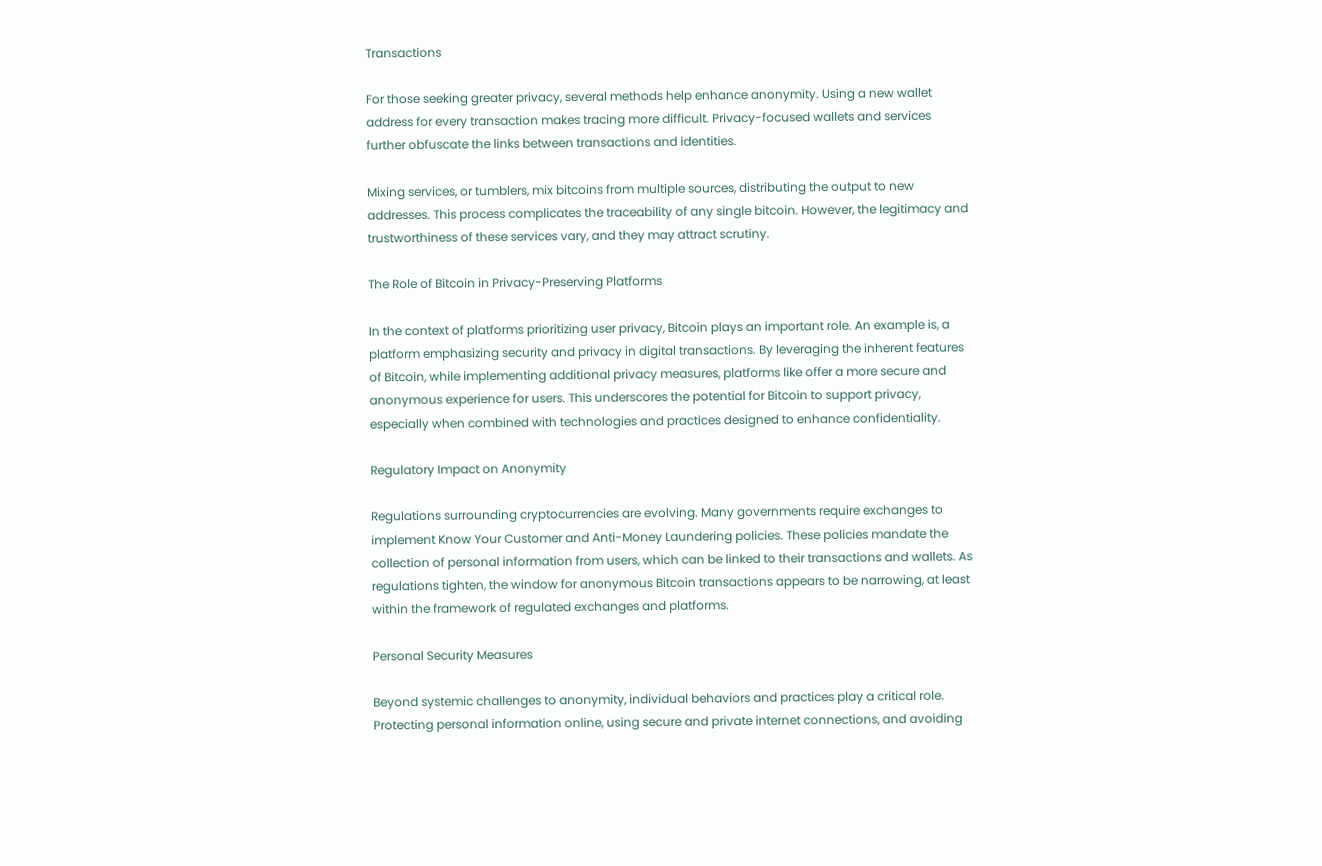Transactions

For those seeking greater privacy, several methods help enhance anonymity. Using a new wallet address for every transaction makes tracing more difficult. Privacy-focused wallets and services further obfuscate the links between transactions and identities.

Mixing services, or tumblers, mix bitcoins from multiple sources, distributing the output to new addresses. This process complicates the traceability of any single bitcoin. However, the legitimacy and trustworthiness of these services vary, and they may attract scrutiny.

The Role of Bitcoin in Privacy-Preserving Platforms

In the context of platforms prioritizing user privacy, Bitcoin plays an important role. An example is, a platform emphasizing security and privacy in digital transactions. By leveraging the inherent features of Bitcoin, while implementing additional privacy measures, platforms like offer a more secure and anonymous experience for users. This underscores the potential for Bitcoin to support privacy, especially when combined with technologies and practices designed to enhance confidentiality.

Regulatory Impact on Anonymity

Regulations surrounding cryptocurrencies are evolving. Many governments require exchanges to implement Know Your Customer and Anti-Money Laundering policies. These policies mandate the collection of personal information from users, which can be linked to their transactions and wallets. As regulations tighten, the window for anonymous Bitcoin transactions appears to be narrowing, at least within the framework of regulated exchanges and platforms.

Personal Security Measures

Beyond systemic challenges to anonymity, individual behaviors and practices play a critical role. Protecting personal information online, using secure and private internet connections, and avoiding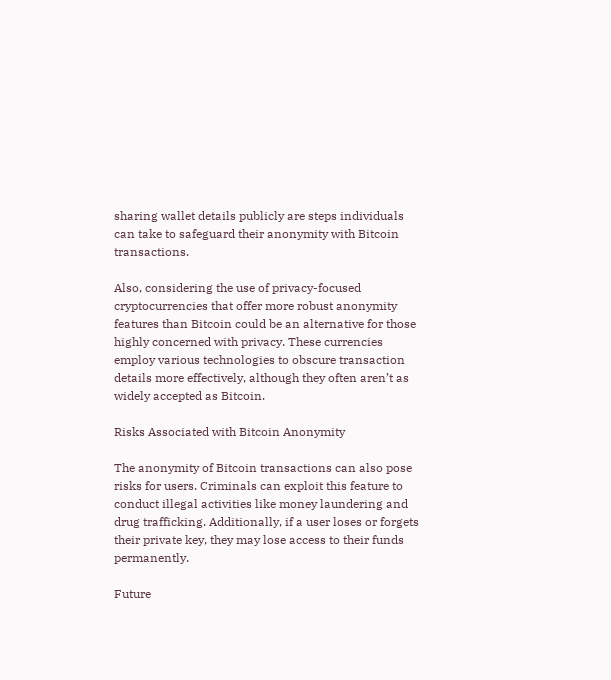sharing wallet details publicly are steps individuals can take to safeguard their anonymity with Bitcoin transactions.

Also, considering the use of privacy-focused cryptocurrencies that offer more robust anonymity features than Bitcoin could be an alternative for those highly concerned with privacy. These currencies employ various technologies to obscure transaction details more effectively, although they often aren’t as widely accepted as Bitcoin.

Risks Associated with Bitcoin Anonymity

The anonymity of Bitcoin transactions can also pose risks for users. Criminals can exploit this feature to conduct illegal activities like money laundering and drug trafficking. Additionally, if a user loses or forgets their private key, they may lose access to their funds permanently.

Future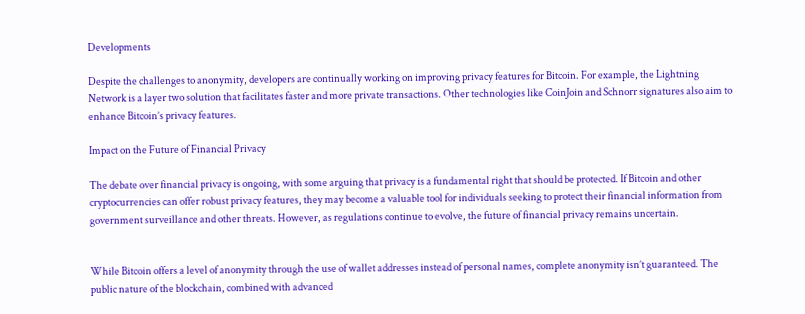Developments

Despite the challenges to anonymity, developers are continually working on improving privacy features for Bitcoin. For example, the Lightning Network is a layer two solution that facilitates faster and more private transactions. Other technologies like CoinJoin and Schnorr signatures also aim to enhance Bitcoin’s privacy features.

Impact on the Future of Financial Privacy

The debate over financial privacy is ongoing, with some arguing that privacy is a fundamental right that should be protected. If Bitcoin and other cryptocurrencies can offer robust privacy features, they may become a valuable tool for individuals seeking to protect their financial information from government surveillance and other threats. However, as regulations continue to evolve, the future of financial privacy remains uncertain.


While Bitcoin offers a level of anonymity through the use of wallet addresses instead of personal names, complete anonymity isn’t guaranteed. The public nature of the blockchain, combined with advanced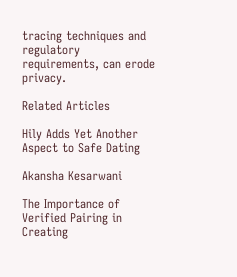tracing techniques and regulatory requirements, can erode privacy.

Related Articles

Hily Adds Yet Another Aspect to Safe Dating

Akansha Kesarwani

The Importance of Verified Pairing in Creating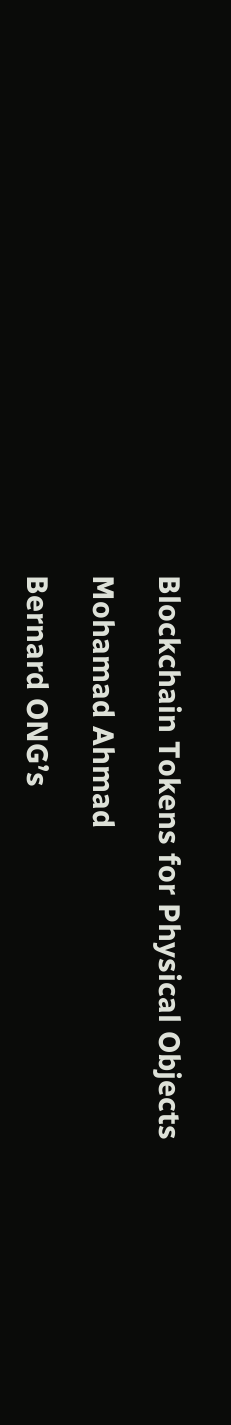Blockchain Tokens for Physical Objects

Mohamad Ahmad

Bernard ONG’s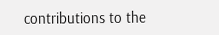contributions to the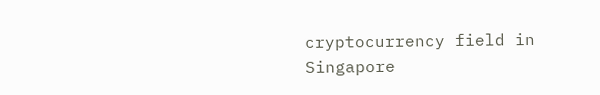cryptocurrency field in Singapore